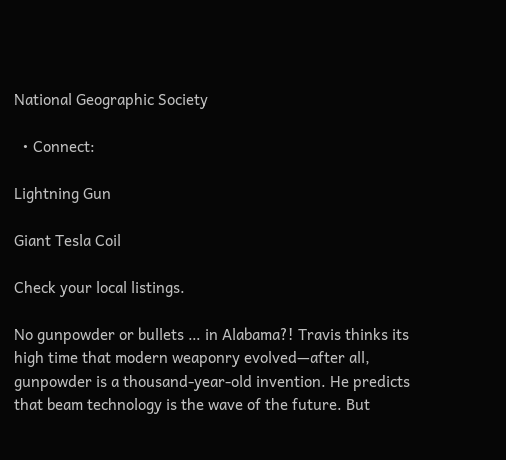National Geographic Society

  • Connect:

Lightning Gun

Giant Tesla Coil

Check your local listings.

No gunpowder or bullets … in Alabama?! Travis thinks its high time that modern weaponry evolved—after all, gunpowder is a thousand-year-old invention. He predicts that beam technology is the wave of the future. But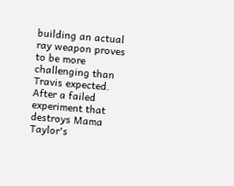building an actual ray weapon proves to be more challenging than Travis expected. After a failed experiment that destroys Mama Taylor's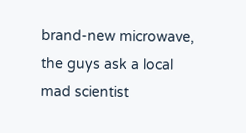brand-new microwave, the guys ask a local mad scientist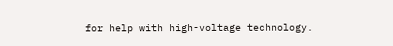for help with high-voltage technology.